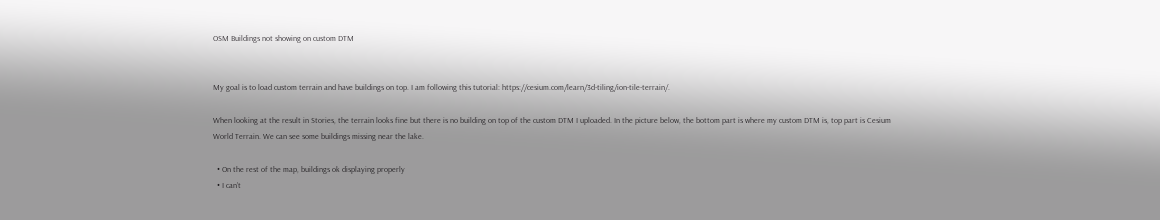OSM Buildings not showing on custom DTM


My goal is to load custom terrain and have buildings on top. I am following this tutorial: https://cesium.com/learn/3d-tiling/ion-tile-terrain/.

When looking at the result in Stories, the terrain looks fine but there is no building on top of the custom DTM I uploaded. In the picture below, the bottom part is where my custom DTM is, top part is Cesium World Terrain. We can see some buildings missing near the lake.

  • On the rest of the map, buildings ok displaying properly
  • I can’t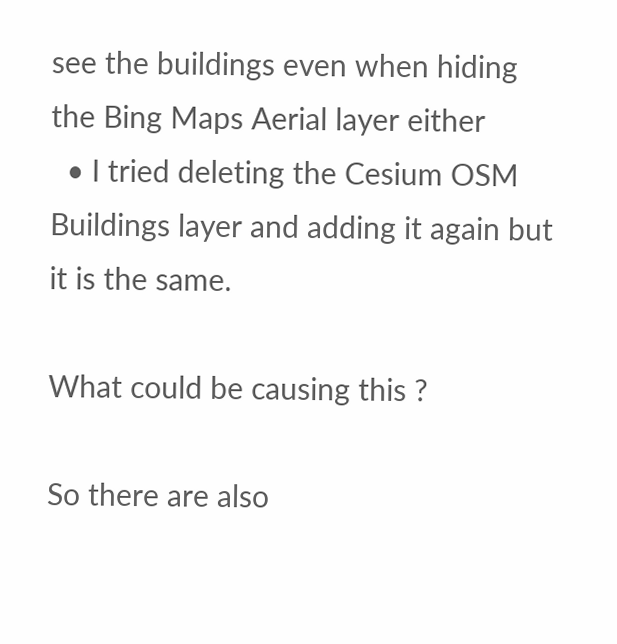see the buildings even when hiding the Bing Maps Aerial layer either
  • I tried deleting the Cesium OSM Buildings layer and adding it again but it is the same.

What could be causing this ?

So there are also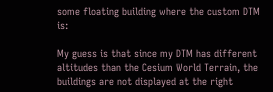some floating building where the custom DTM is:

My guess is that since my DTM has different altitudes than the Cesium World Terrain, the buildings are not displayed at the right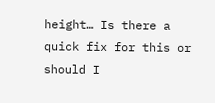height… Is there a quick fix for this or should I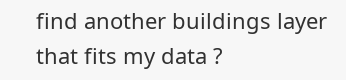find another buildings layer that fits my data ?